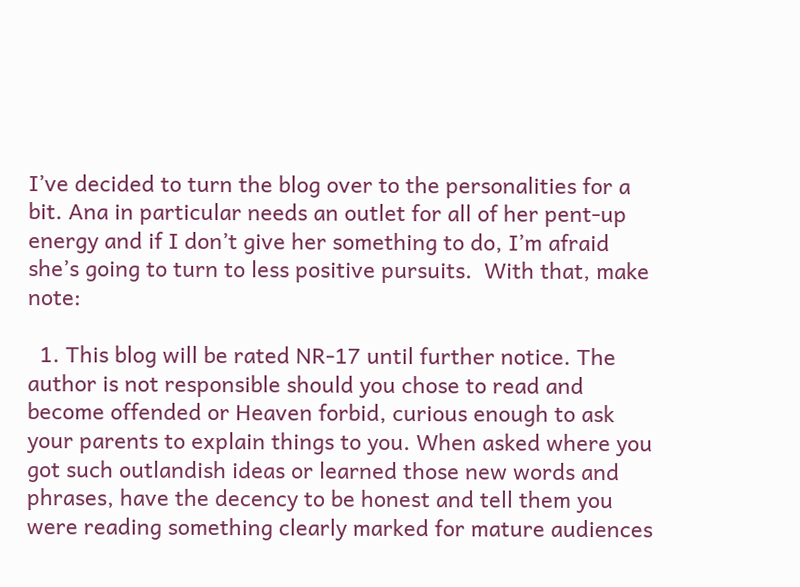I’ve decided to turn the blog over to the personalities for a bit. Ana in particular needs an outlet for all of her pent-up energy and if I don’t give her something to do, I’m afraid she’s going to turn to less positive pursuits.  With that, make note:

  1. This blog will be rated NR-17 until further notice. The author is not responsible should you chose to read and become offended or Heaven forbid, curious enough to ask your parents to explain things to you. When asked where you got such outlandish ideas or learned those new words and phrases, have the decency to be honest and tell them you were reading something clearly marked for mature audiences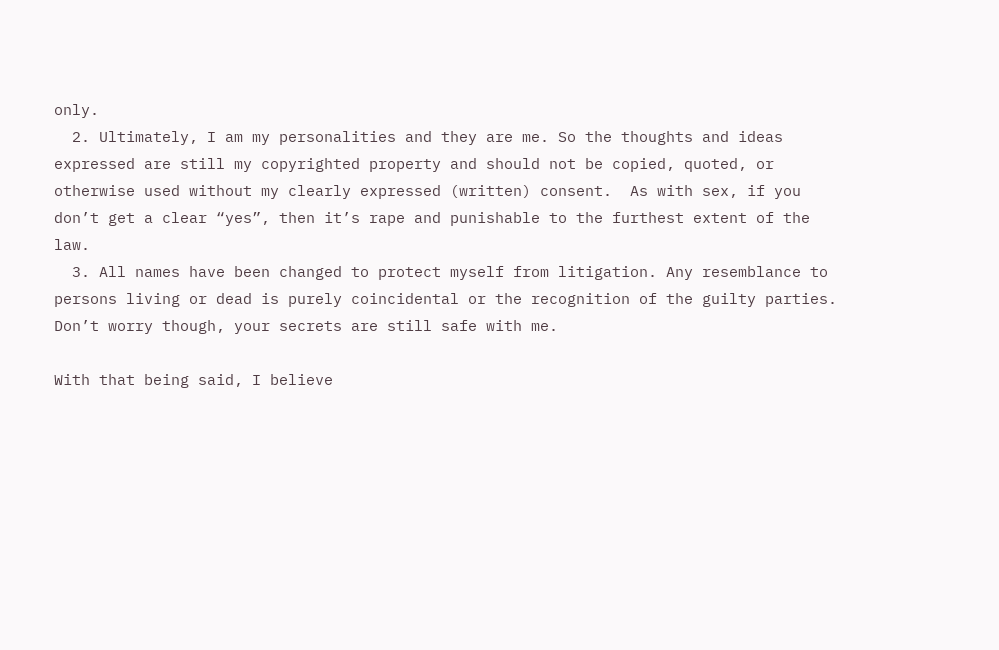only.
  2. Ultimately, I am my personalities and they are me. So the thoughts and ideas expressed are still my copyrighted property and should not be copied, quoted, or otherwise used without my clearly expressed (written) consent.  As with sex, if you don’t get a clear “yes”, then it’s rape and punishable to the furthest extent of the law.
  3. All names have been changed to protect myself from litigation. Any resemblance to persons living or dead is purely coincidental or the recognition of the guilty parties.  Don’t worry though, your secrets are still safe with me.

With that being said, I believe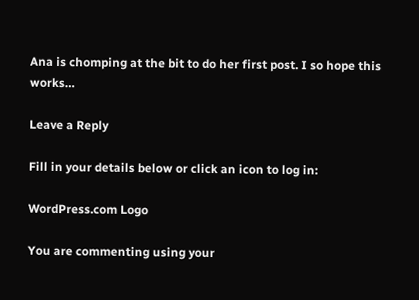Ana is chomping at the bit to do her first post. I so hope this works…

Leave a Reply

Fill in your details below or click an icon to log in:

WordPress.com Logo

You are commenting using your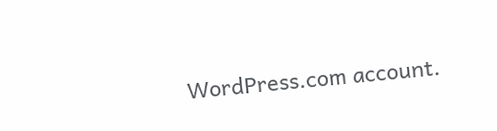WordPress.com account.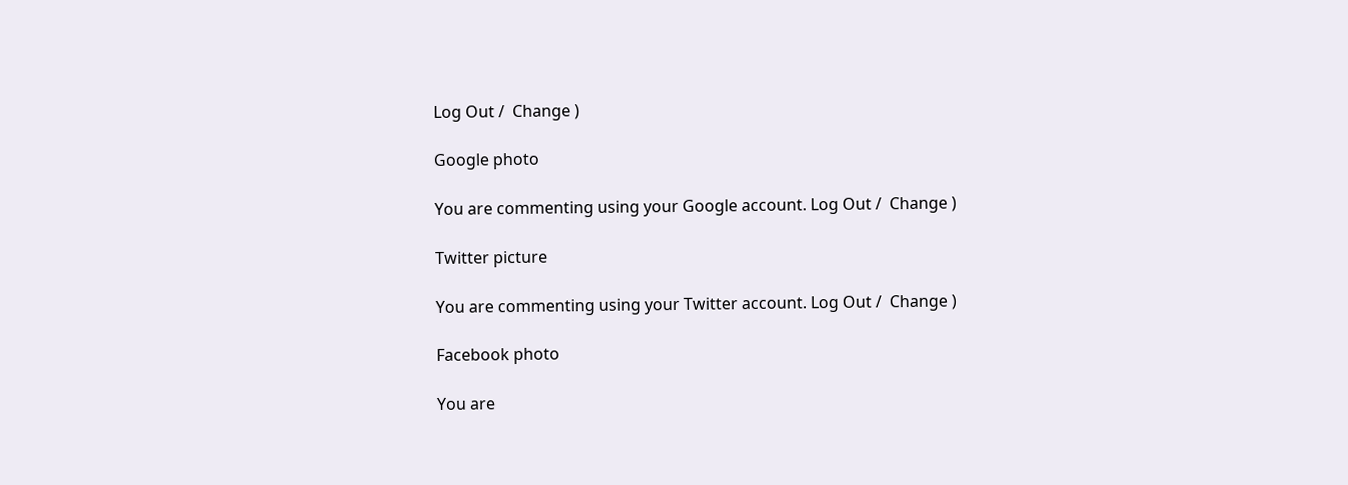Log Out /  Change )

Google photo

You are commenting using your Google account. Log Out /  Change )

Twitter picture

You are commenting using your Twitter account. Log Out /  Change )

Facebook photo

You are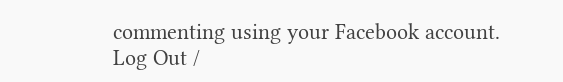commenting using your Facebook account. Log Out /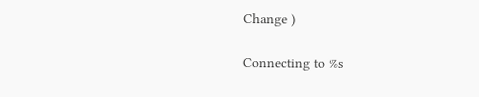Change )

Connecting to %s